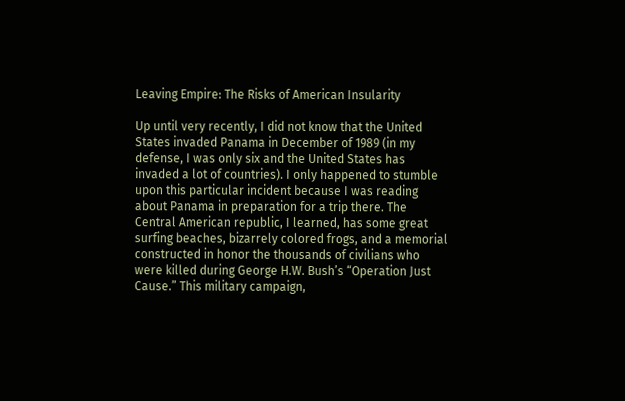Leaving Empire: The Risks of American Insularity

Up until very recently, I did not know that the United States invaded Panama in December of 1989 (in my defense, I was only six and the United States has invaded a lot of countries). I only happened to stumble upon this particular incident because I was reading about Panama in preparation for a trip there. The Central American republic, I learned, has some great surfing beaches, bizarrely colored frogs, and a memorial constructed in honor the thousands of civilians who were killed during George H.W. Bush’s “Operation Just Cause.” This military campaign,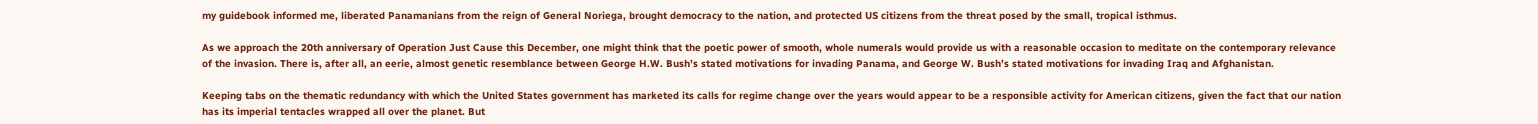my guidebook informed me, liberated Panamanians from the reign of General Noriega, brought democracy to the nation, and protected US citizens from the threat posed by the small, tropical isthmus.

As we approach the 20th anniversary of Operation Just Cause this December, one might think that the poetic power of smooth, whole numerals would provide us with a reasonable occasion to meditate on the contemporary relevance of the invasion. There is, after all, an eerie, almost genetic resemblance between George H.W. Bush’s stated motivations for invading Panama, and George W. Bush’s stated motivations for invading Iraq and Afghanistan.

Keeping tabs on the thematic redundancy with which the United States government has marketed its calls for regime change over the years would appear to be a responsible activity for American citizens, given the fact that our nation has its imperial tentacles wrapped all over the planet. But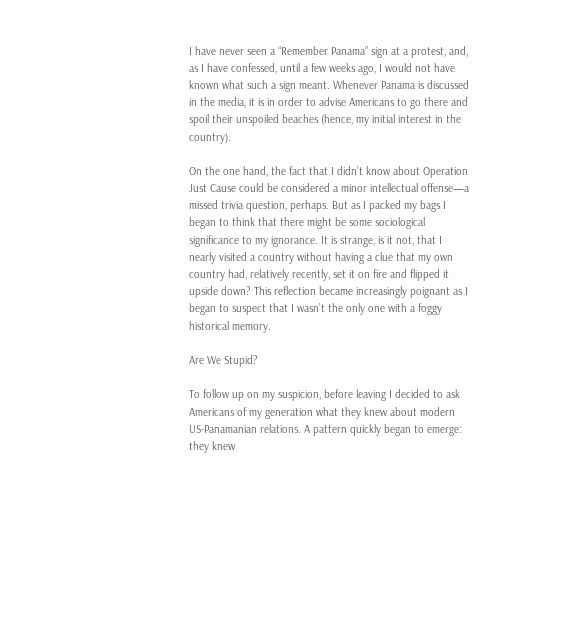I have never seen a “Remember Panama” sign at a protest, and, as I have confessed, until a few weeks ago, I would not have known what such a sign meant. Whenever Panama is discussed in the media, it is in order to advise Americans to go there and spoil their unspoiled beaches (hence, my initial interest in the country).

On the one hand, the fact that I didn’t know about Operation Just Cause could be considered a minor intellectual offense—a missed trivia question, perhaps. But as I packed my bags I began to think that there might be some sociological significance to my ignorance. It is strange, is it not, that I nearly visited a country without having a clue that my own country had, relatively recently, set it on fire and flipped it upside down? This reflection became increasingly poignant as I began to suspect that I wasn’t the only one with a foggy historical memory.

Are We Stupid?

To follow up on my suspicion, before leaving I decided to ask Americans of my generation what they knew about modern US-Panamanian relations. A pattern quickly began to emerge: they knew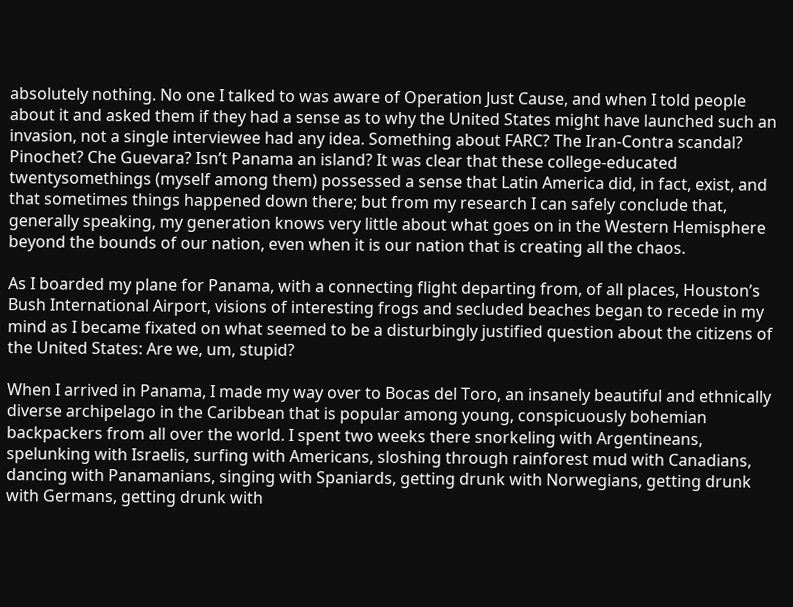absolutely nothing. No one I talked to was aware of Operation Just Cause, and when I told people about it and asked them if they had a sense as to why the United States might have launched such an invasion, not a single interviewee had any idea. Something about FARC? The Iran-Contra scandal? Pinochet? Che Guevara? Isn’t Panama an island? It was clear that these college-educated twentysomethings (myself among them) possessed a sense that Latin America did, in fact, exist, and that sometimes things happened down there; but from my research I can safely conclude that, generally speaking, my generation knows very little about what goes on in the Western Hemisphere beyond the bounds of our nation, even when it is our nation that is creating all the chaos.

As I boarded my plane for Panama, with a connecting flight departing from, of all places, Houston’s Bush International Airport, visions of interesting frogs and secluded beaches began to recede in my mind as I became fixated on what seemed to be a disturbingly justified question about the citizens of the United States: Are we, um, stupid?

When I arrived in Panama, I made my way over to Bocas del Toro, an insanely beautiful and ethnically diverse archipelago in the Caribbean that is popular among young, conspicuously bohemian backpackers from all over the world. I spent two weeks there snorkeling with Argentineans, spelunking with Israelis, surfing with Americans, sloshing through rainforest mud with Canadians, dancing with Panamanians, singing with Spaniards, getting drunk with Norwegians, getting drunk with Germans, getting drunk with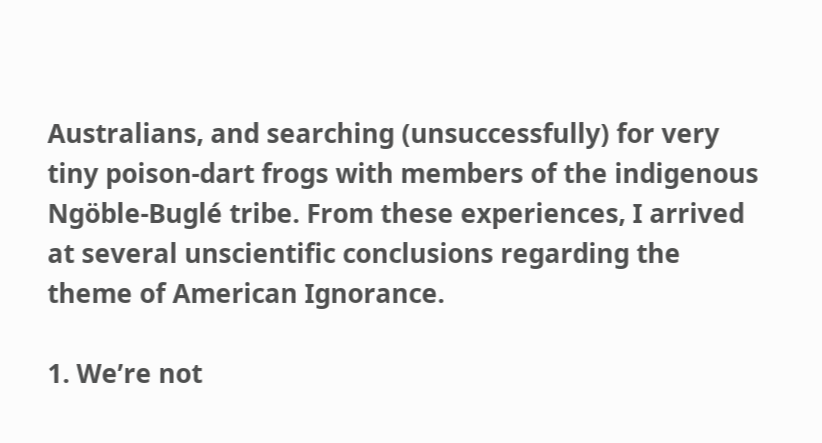Australians, and searching (unsuccessfully) for very tiny poison-dart frogs with members of the indigenous Ngöble-Buglé tribe. From these experiences, I arrived at several unscientific conclusions regarding the theme of American Ignorance.

1. We’re not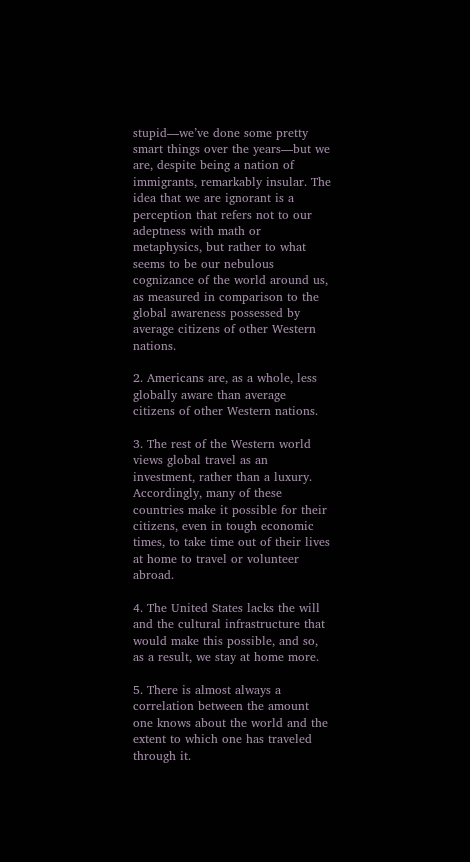stupid—we’ve done some pretty smart things over the years—but we are, despite being a nation of immigrants, remarkably insular. The idea that we are ignorant is a perception that refers not to our adeptness with math or metaphysics, but rather to what seems to be our nebulous cognizance of the world around us, as measured in comparison to the global awareness possessed by average citizens of other Western nations.

2. Americans are, as a whole, less globally aware than average citizens of other Western nations.

3. The rest of the Western world views global travel as an investment, rather than a luxury. Accordingly, many of these countries make it possible for their citizens, even in tough economic times, to take time out of their lives at home to travel or volunteer abroad.

4. The United States lacks the will and the cultural infrastructure that would make this possible, and so, as a result, we stay at home more.

5. There is almost always a correlation between the amount one knows about the world and the extent to which one has traveled through it.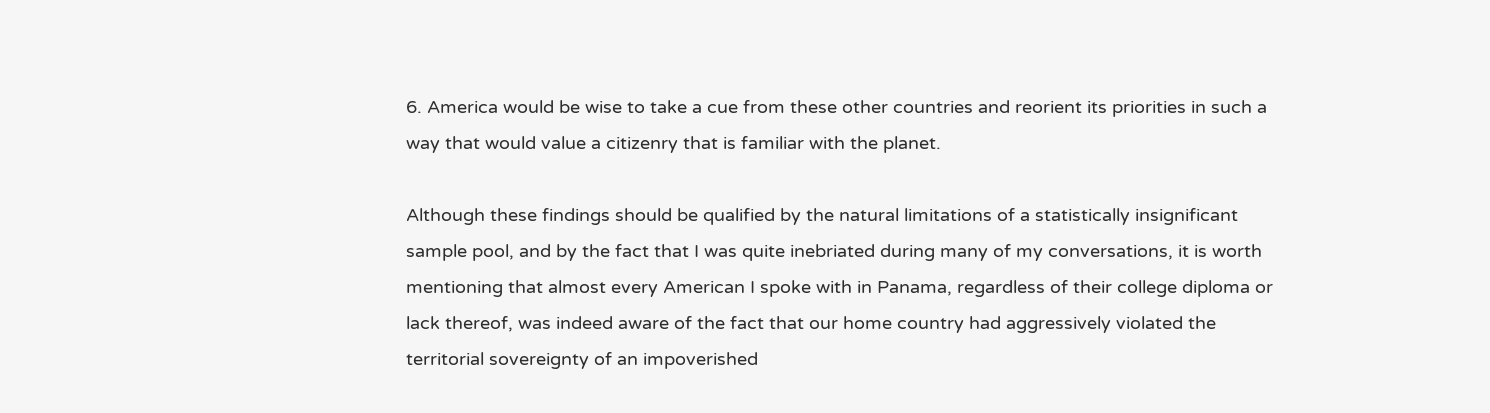6. America would be wise to take a cue from these other countries and reorient its priorities in such a way that would value a citizenry that is familiar with the planet.

Although these findings should be qualified by the natural limitations of a statistically insignificant sample pool, and by the fact that I was quite inebriated during many of my conversations, it is worth mentioning that almost every American I spoke with in Panama, regardless of their college diploma or lack thereof, was indeed aware of the fact that our home country had aggressively violated the territorial sovereignty of an impoverished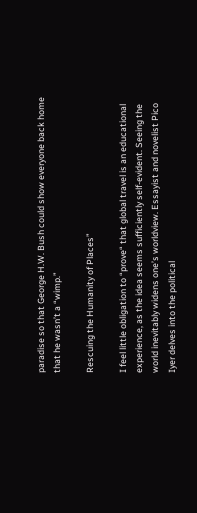paradise so that George H.W. Bush could show everyone back home that he wasn’t a “wimp.”

Rescuing the Humanity of Places”

I feel little obligation to “prove“ that global travel is an educational experience, as the idea seems sufficiently self-evident. Seeing the world inevitably widens one’s worldview. Essayist and novelist Pico Iyer delves into the political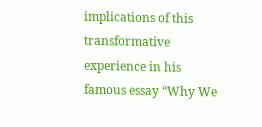implications of this transformative experience in his famous essay “Why We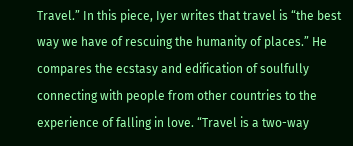Travel.” In this piece, Iyer writes that travel is “the best way we have of rescuing the humanity of places.” He compares the ecstasy and edification of soulfully connecting with people from other countries to the experience of falling in love. “Travel is a two-way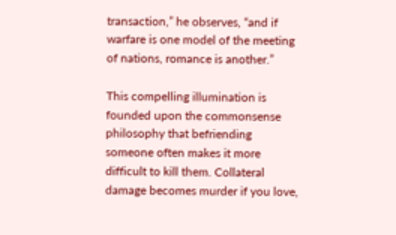transaction,” he observes, “and if warfare is one model of the meeting of nations, romance is another.”

This compelling illumination is founded upon the commonsense philosophy that befriending someone often makes it more difficult to kill them. Collateral damage becomes murder if you love,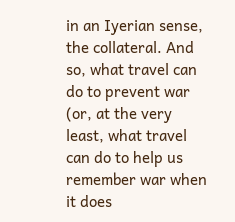in an Iyerian sense, the collateral. And so, what travel can do to prevent war (or, at the very least, what travel can do to help us remember war when it does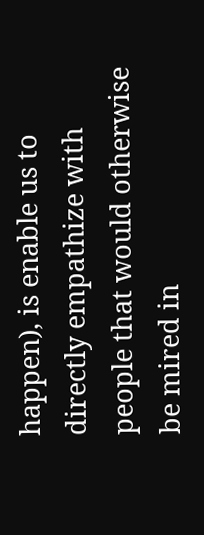happen), is enable us to directly empathize with people that would otherwise be mired in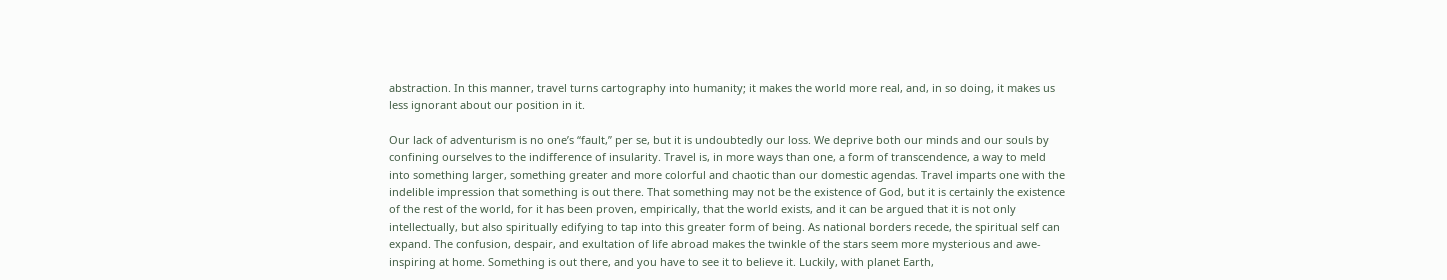abstraction. In this manner, travel turns cartography into humanity; it makes the world more real, and, in so doing, it makes us less ignorant about our position in it.

Our lack of adventurism is no one’s “fault,” per se, but it is undoubtedly our loss. We deprive both our minds and our souls by confining ourselves to the indifference of insularity. Travel is, in more ways than one, a form of transcendence, a way to meld into something larger, something greater and more colorful and chaotic than our domestic agendas. Travel imparts one with the indelible impression that something is out there. That something may not be the existence of God, but it is certainly the existence of the rest of the world, for it has been proven, empirically, that the world exists, and it can be argued that it is not only intellectually, but also spiritually edifying to tap into this greater form of being. As national borders recede, the spiritual self can expand. The confusion, despair, and exultation of life abroad makes the twinkle of the stars seem more mysterious and awe-inspiring at home. Something is out there, and you have to see it to believe it. Luckily, with planet Earth,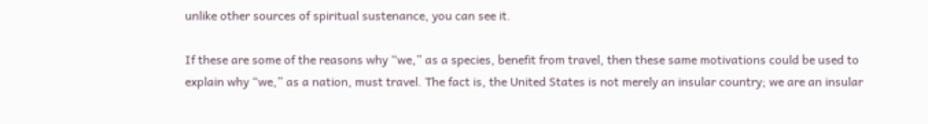unlike other sources of spiritual sustenance, you can see it.

If these are some of the reasons why “we,” as a species, benefit from travel, then these same motivations could be used to explain why “we,” as a nation, must travel. The fact is, the United States is not merely an insular country; we are an insular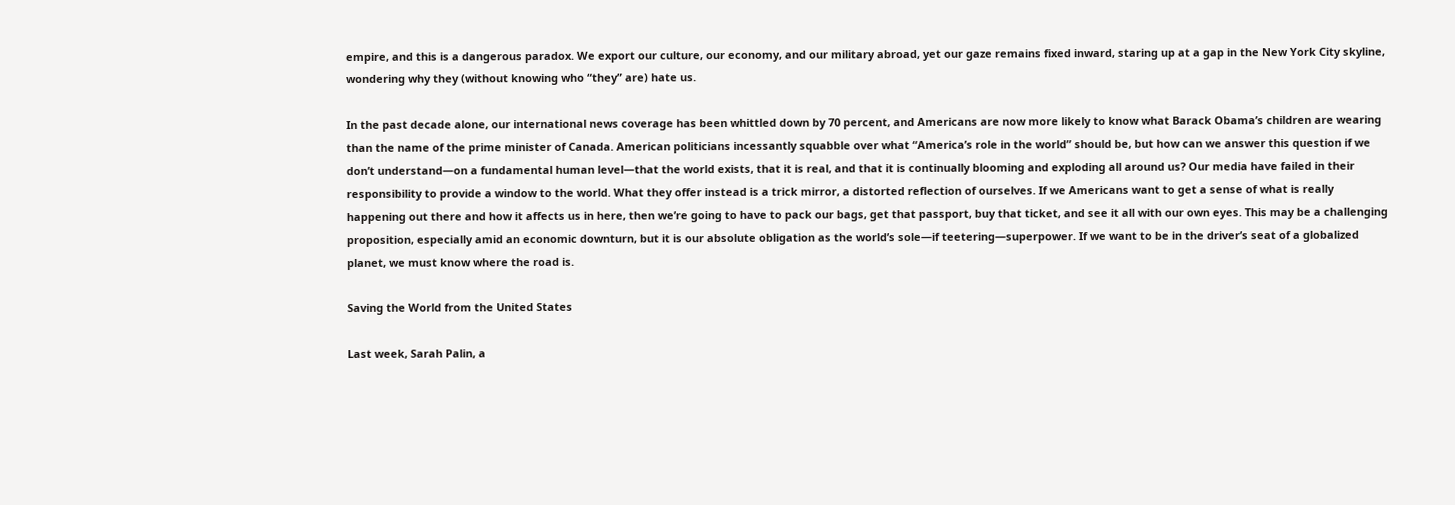empire, and this is a dangerous paradox. We export our culture, our economy, and our military abroad, yet our gaze remains fixed inward, staring up at a gap in the New York City skyline, wondering why they (without knowing who “they” are) hate us.

In the past decade alone, our international news coverage has been whittled down by 70 percent, and Americans are now more likely to know what Barack Obama’s children are wearing than the name of the prime minister of Canada. American politicians incessantly squabble over what “America’s role in the world” should be, but how can we answer this question if we don’t understand—on a fundamental human level—that the world exists, that it is real, and that it is continually blooming and exploding all around us? Our media have failed in their responsibility to provide a window to the world. What they offer instead is a trick mirror, a distorted reflection of ourselves. If we Americans want to get a sense of what is really happening out there and how it affects us in here, then we’re going to have to pack our bags, get that passport, buy that ticket, and see it all with our own eyes. This may be a challenging proposition, especially amid an economic downturn, but it is our absolute obligation as the world’s sole—if teetering—superpower. If we want to be in the driver’s seat of a globalized planet, we must know where the road is.

Saving the World from the United States

Last week, Sarah Palin, a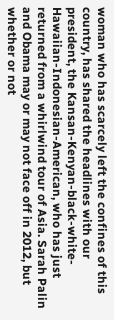woman who has scarcely left the confines of this country, has shared the headlines with our president, the Kansan-Kenyan-black-white-Hawaiian-Indonesian-American, who has just returned from a whirlwind tour of Asia. Sarah Palin and Obama may or may not face off in 2012, but whether or not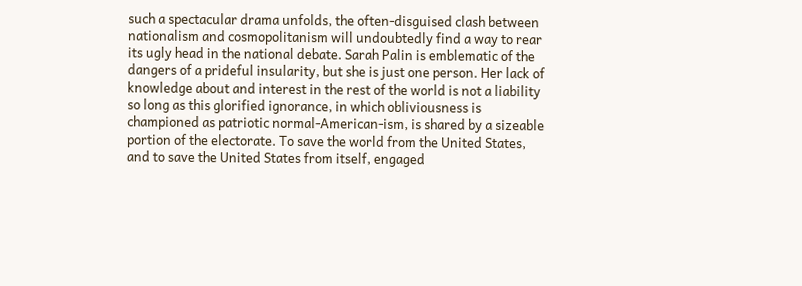such a spectacular drama unfolds, the often-disguised clash between nationalism and cosmopolitanism will undoubtedly find a way to rear its ugly head in the national debate. Sarah Palin is emblematic of the dangers of a prideful insularity, but she is just one person. Her lack of knowledge about and interest in the rest of the world is not a liability so long as this glorified ignorance, in which obliviousness is championed as patriotic normal-American-ism, is shared by a sizeable portion of the electorate. To save the world from the United States, and to save the United States from itself, engaged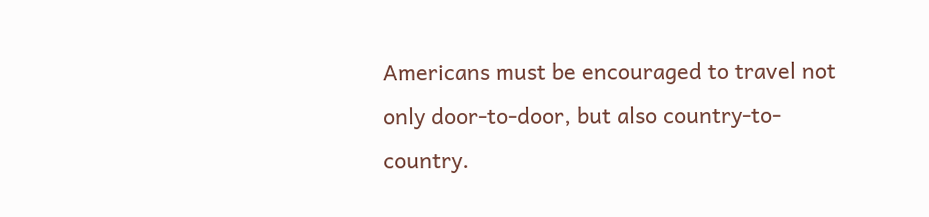Americans must be encouraged to travel not only door-to-door, but also country-to-country.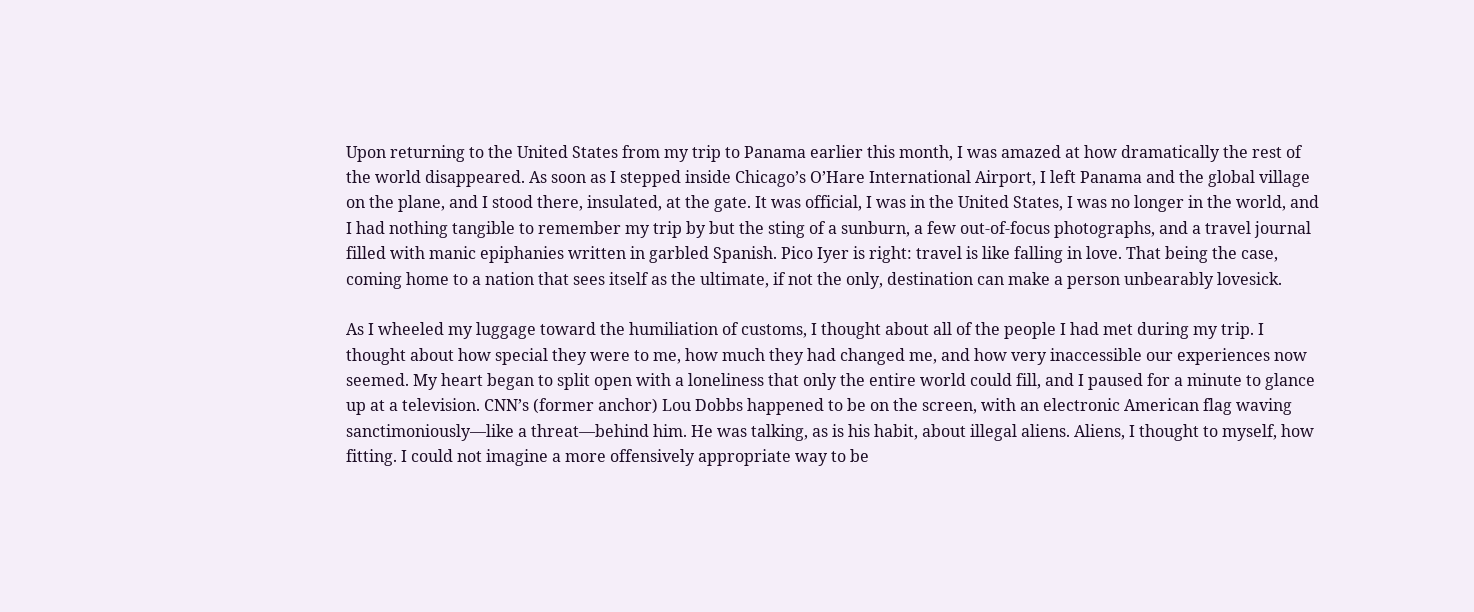Upon returning to the United States from my trip to Panama earlier this month, I was amazed at how dramatically the rest of the world disappeared. As soon as I stepped inside Chicago’s O’Hare International Airport, I left Panama and the global village on the plane, and I stood there, insulated, at the gate. It was official, I was in the United States, I was no longer in the world, and I had nothing tangible to remember my trip by but the sting of a sunburn, a few out-of-focus photographs, and a travel journal filled with manic epiphanies written in garbled Spanish. Pico Iyer is right: travel is like falling in love. That being the case, coming home to a nation that sees itself as the ultimate, if not the only, destination can make a person unbearably lovesick.

As I wheeled my luggage toward the humiliation of customs, I thought about all of the people I had met during my trip. I thought about how special they were to me, how much they had changed me, and how very inaccessible our experiences now seemed. My heart began to split open with a loneliness that only the entire world could fill, and I paused for a minute to glance up at a television. CNN’s (former anchor) Lou Dobbs happened to be on the screen, with an electronic American flag waving sanctimoniously—like a threat—behind him. He was talking, as is his habit, about illegal aliens. Aliens, I thought to myself, how fitting. I could not imagine a more offensively appropriate way to be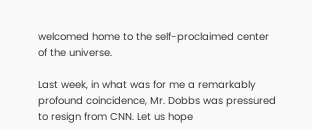welcomed home to the self-proclaimed center of the universe.

Last week, in what was for me a remarkably profound coincidence, Mr. Dobbs was pressured to resign from CNN. Let us hope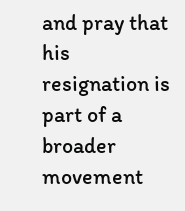and pray that his resignation is part of a broader movement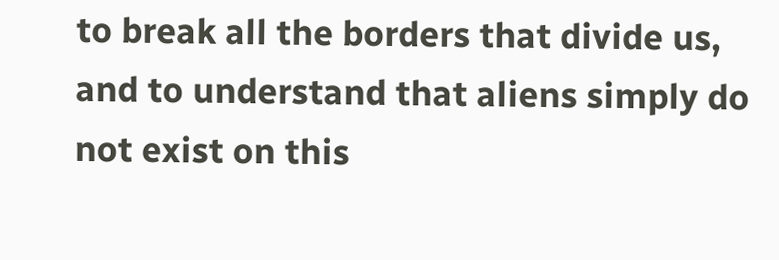to break all the borders that divide us, and to understand that aliens simply do not exist on this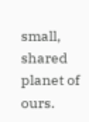small, shared planet of ours.